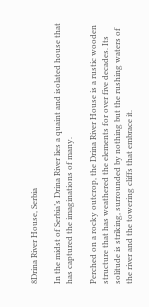8Drina River House, Serbia

In the midst of Serbia’s Drina River lies a quaint and isolated house that has captured the imaginations of many.

Perched on a rocky outcrop, the Drina River House is a rustic wooden structure that has weathered the elements for over five decades. Its solitude is striking, surrounded by nothing but the rushing waters of the river and the towering cliffs that embrace it.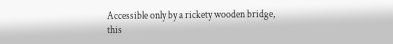Accessible only by a rickety wooden bridge, this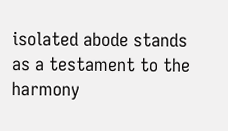isolated abode stands as a testament to the harmony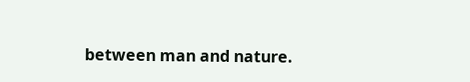between man and nature.